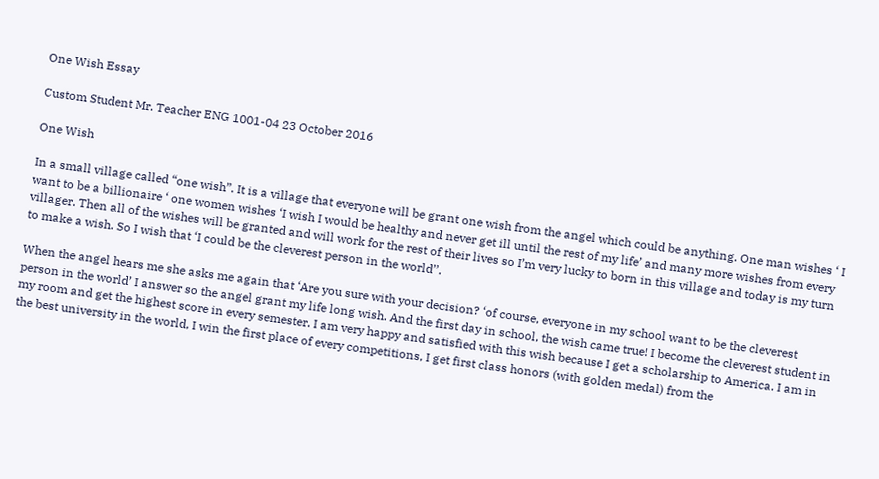One Wish Essay

Custom Student Mr. Teacher ENG 1001-04 23 October 2016

One Wish

In a small village called “one wish”. It is a village that everyone will be grant one wish from the angel which could be anything. One man wishes ‘ I want to be a billionaire ‘ one women wishes ‘I wish I would be healthy and never get ill until the rest of my life’ and many more wishes from every villager. Then all of the wishes will be granted and will work for the rest of their lives so I’m very lucky to born in this village and today is my turn to make a wish. So I wish that ‘I could be the cleverest person in the world’’.

When the angel hears me she asks me again that ‘Are you sure with your decision? ‘of course, everyone in my school want to be the cleverest person in the world’ I answer so the angel grant my life long wish. And the first day in school, the wish came true! I become the cleverest student in my room and get the highest score in every semester. I am very happy and satisfied with this wish because I get a scholarship to America. I am in the best university in the world, I win the first place of every competitions, I get first class honors (with golden medal) from the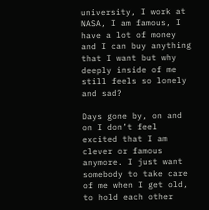university, I work at NASA, I am famous, I have a lot of money and I can buy anything that I want but why deeply inside of me still feels so lonely and sad?

Days gone by, on and on I don’t feel excited that I am clever or famous anymore. I just want somebody to take care of me when I get old, to hold each other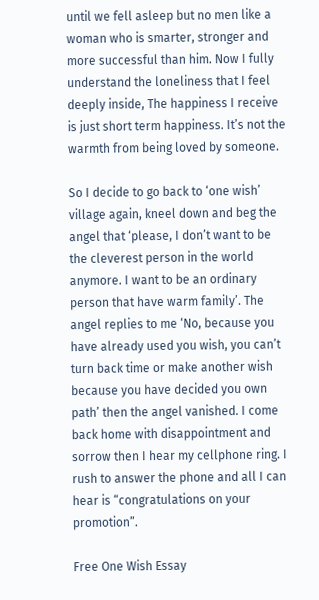until we fell asleep but no men like a woman who is smarter, stronger and more successful than him. Now I fully understand the loneliness that I feel deeply inside, The happiness I receive is just short term happiness. It’s not the warmth from being loved by someone.

So I decide to go back to ‘one wish’ village again, kneel down and beg the angel that ‘please, I don’t want to be the cleverest person in the world anymore. I want to be an ordinary person that have warm family’. The angel replies to me ‘No, because you have already used you wish, you can’t turn back time or make another wish because you have decided you own path’ then the angel vanished. I come back home with disappointment and sorrow then I hear my cellphone ring. I rush to answer the phone and all I can hear is “congratulations on your promotion”.

Free One Wish Essay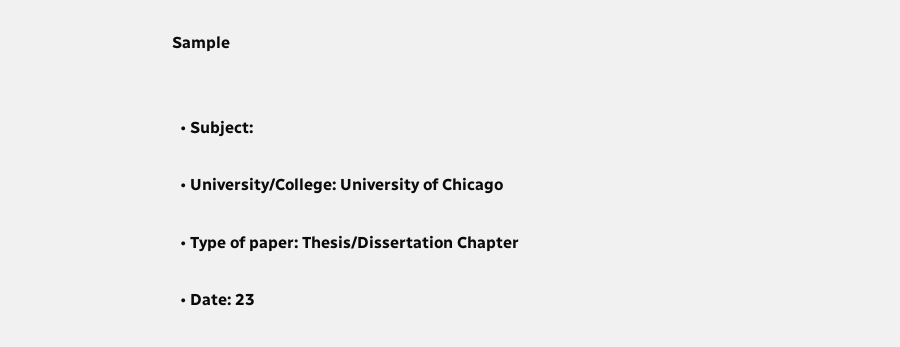Sample


  • Subject:

  • University/College: University of Chicago

  • Type of paper: Thesis/Dissertation Chapter

  • Date: 23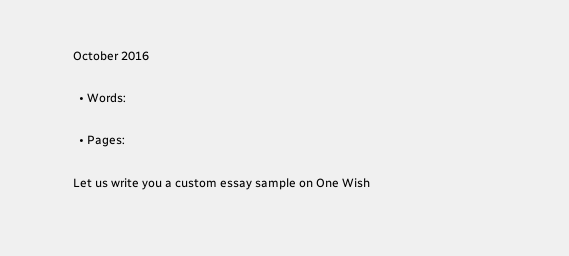October 2016

  • Words:

  • Pages:

Let us write you a custom essay sample on One Wish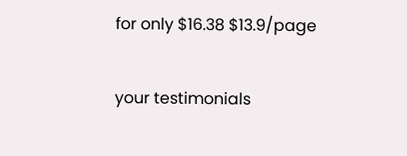for only $16.38 $13.9/page

your testimonials